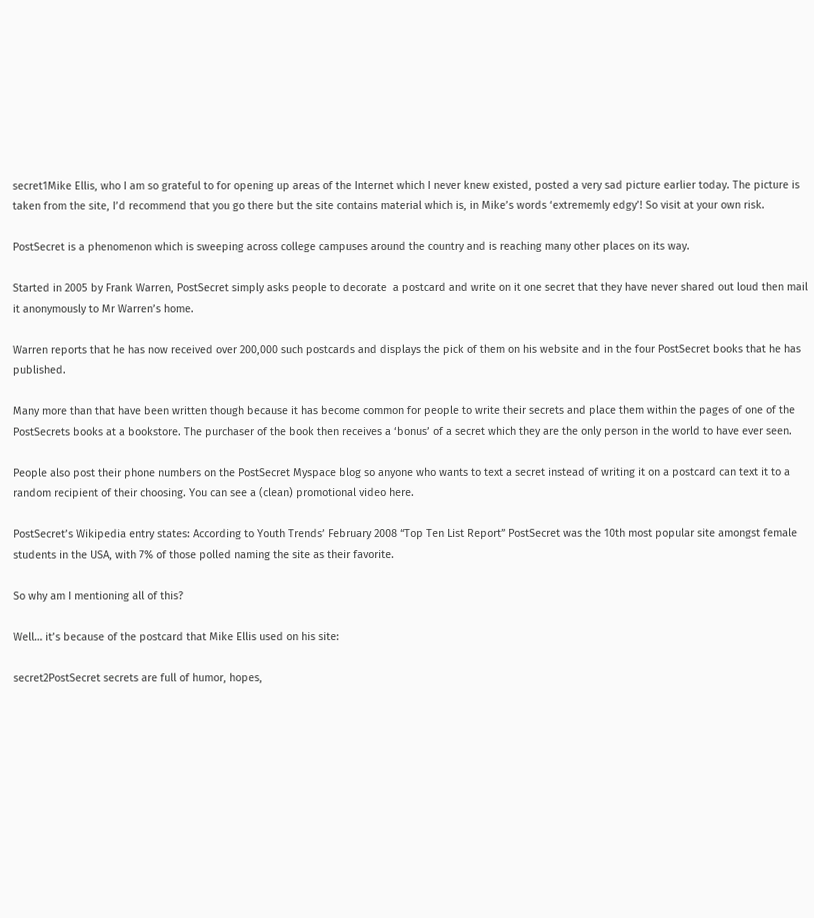secret1Mike Ellis, who I am so grateful to for opening up areas of the Internet which I never knew existed, posted a very sad picture earlier today. The picture is taken from the site, I’d recommend that you go there but the site contains material which is, in Mike’s words ‘extrememly edgy’! So visit at your own risk.

PostSecret is a phenomenon which is sweeping across college campuses around the country and is reaching many other places on its way.

Started in 2005 by Frank Warren, PostSecret simply asks people to decorate  a postcard and write on it one secret that they have never shared out loud then mail it anonymously to Mr Warren’s home.

Warren reports that he has now received over 200,000 such postcards and displays the pick of them on his website and in the four PostSecret books that he has published.

Many more than that have been written though because it has become common for people to write their secrets and place them within the pages of one of the PostSecrets books at a bookstore. The purchaser of the book then receives a ‘bonus’ of a secret which they are the only person in the world to have ever seen.

People also post their phone numbers on the PostSecret Myspace blog so anyone who wants to text a secret instead of writing it on a postcard can text it to a random recipient of their choosing. You can see a (clean) promotional video here.

PostSecret’s Wikipedia entry states: According to Youth Trends’ February 2008 “Top Ten List Report” PostSecret was the 10th most popular site amongst female students in the USA, with 7% of those polled naming the site as their favorite.

So why am I mentioning all of this?

Well… it’s because of the postcard that Mike Ellis used on his site:

secret2PostSecret secrets are full of humor, hopes,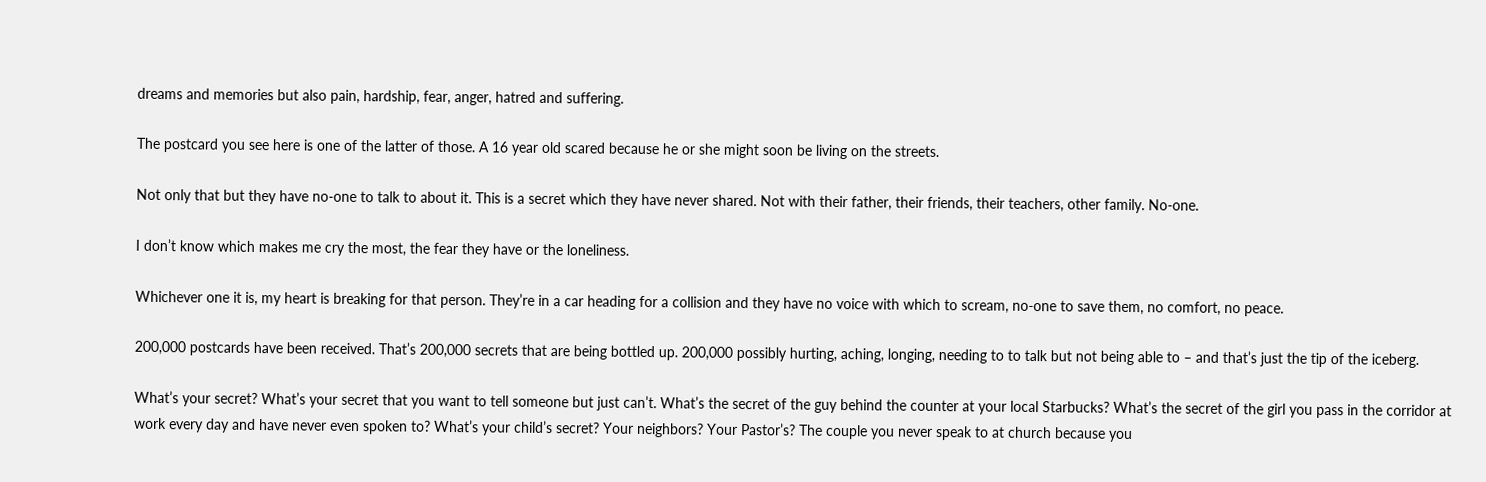dreams and memories but also pain, hardship, fear, anger, hatred and suffering.

The postcard you see here is one of the latter of those. A 16 year old scared because he or she might soon be living on the streets.

Not only that but they have no-one to talk to about it. This is a secret which they have never shared. Not with their father, their friends, their teachers, other family. No-one.

I don’t know which makes me cry the most, the fear they have or the loneliness.

Whichever one it is, my heart is breaking for that person. They’re in a car heading for a collision and they have no voice with which to scream, no-one to save them, no comfort, no peace.

200,000 postcards have been received. That’s 200,000 secrets that are being bottled up. 200,000 possibly hurting, aching, longing, needing to to talk but not being able to – and that’s just the tip of the iceberg.

What’s your secret? What’s your secret that you want to tell someone but just can’t. What’s the secret of the guy behind the counter at your local Starbucks? What’s the secret of the girl you pass in the corridor at work every day and have never even spoken to? What’s your child’s secret? Your neighbors? Your Pastor’s? The couple you never speak to at church because you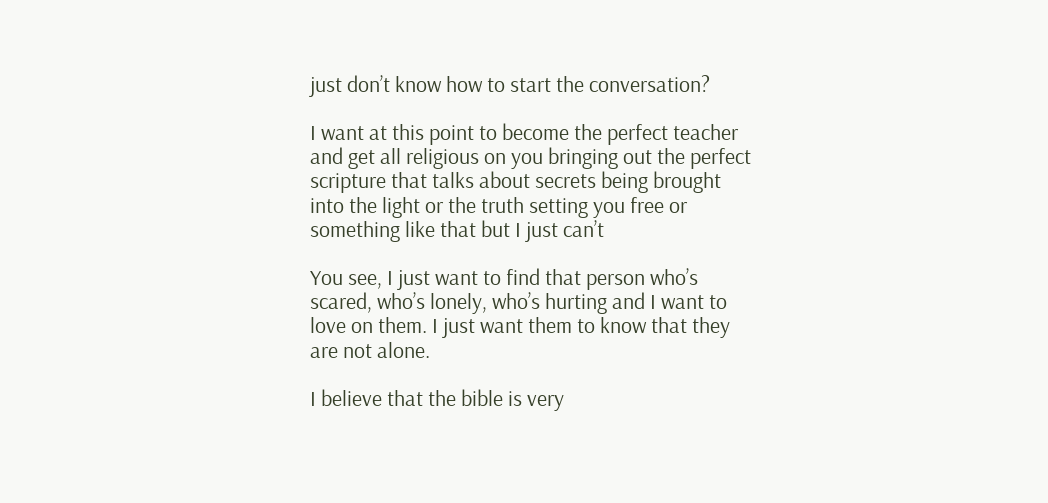just don’t know how to start the conversation?

I want at this point to become the perfect teacher and get all religious on you bringing out the perfect scripture that talks about secrets being brought into the light or the truth setting you free or something like that but I just can’t

You see, I just want to find that person who’s scared, who’s lonely, who’s hurting and I want to love on them. I just want them to know that they are not alone.

I believe that the bible is very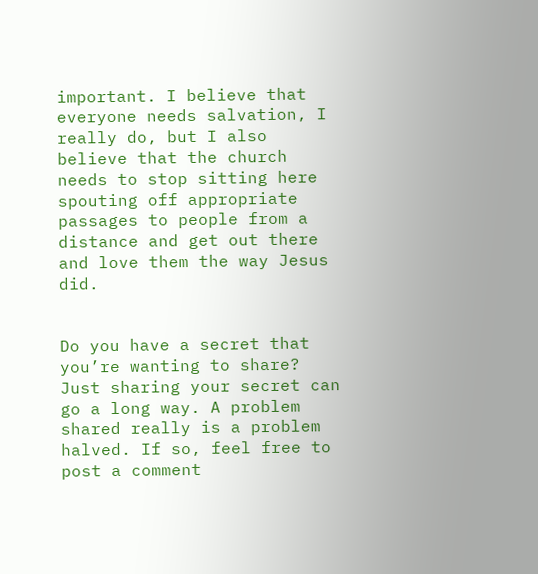important. I believe that everyone needs salvation, I really do, but I also believe that the church needs to stop sitting here spouting off appropriate passages to people from a distance and get out there and love them the way Jesus did.


Do you have a secret that you’re wanting to share? Just sharing your secret can go a long way. A problem shared really is a problem halved. If so, feel free to post a comment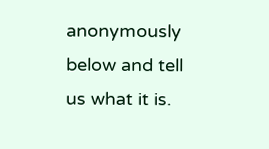anonymously below and tell us what it is.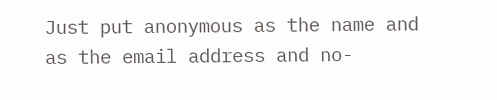Just put anonymous as the name and as the email address and no-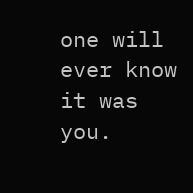one will ever know it was you.